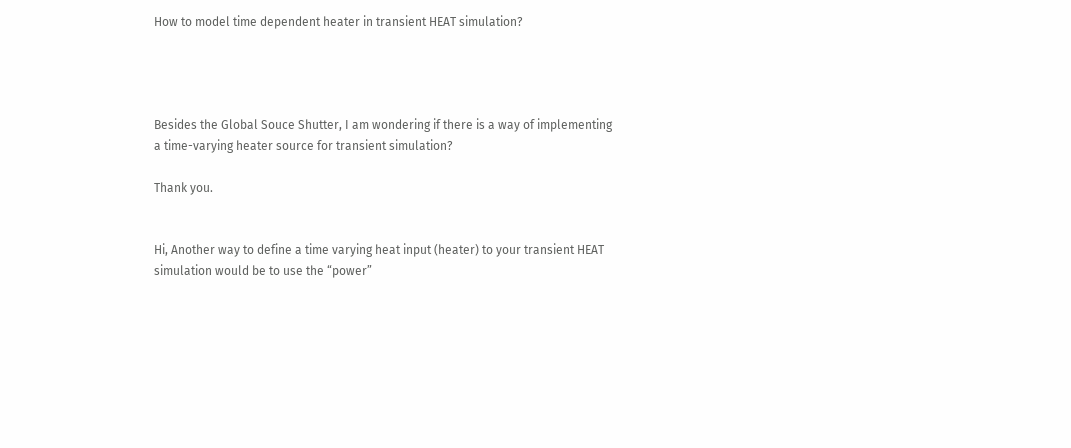How to model time dependent heater in transient HEAT simulation?




Besides the Global Souce Shutter, I am wondering if there is a way of implementing a time-varying heater source for transient simulation?

Thank you.


Hi, Another way to define a time varying heat input (heater) to your transient HEAT simulation would be to use the “power”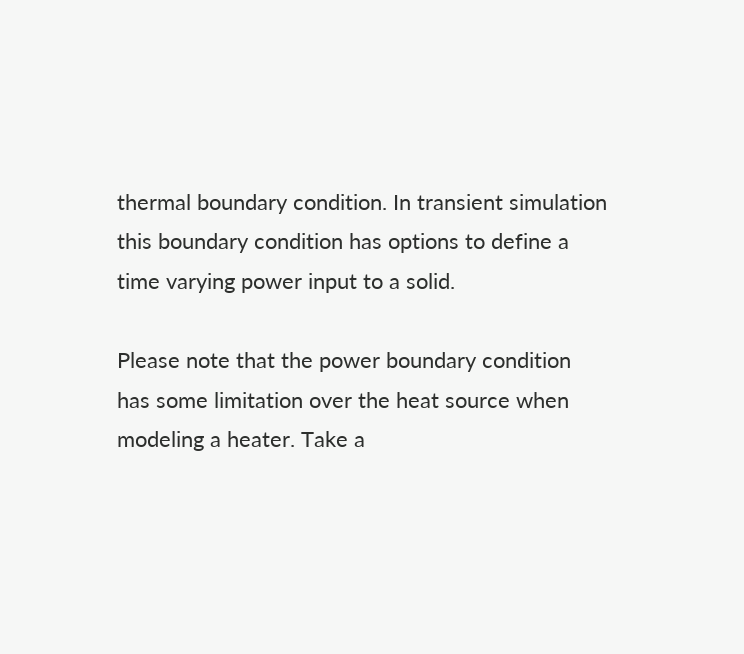thermal boundary condition. In transient simulation this boundary condition has options to define a time varying power input to a solid.

Please note that the power boundary condition has some limitation over the heat source when modeling a heater. Take a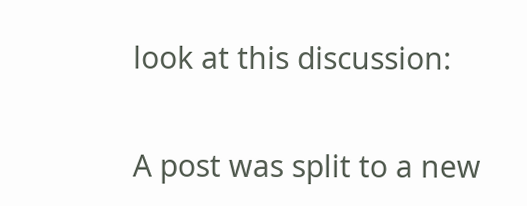look at this discussion:


A post was split to a new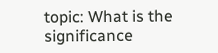topic: What is the significance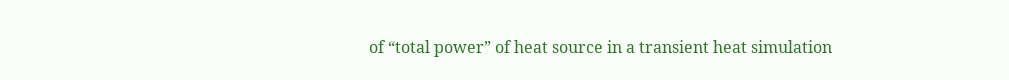of “total power” of heat source in a transient heat simulation